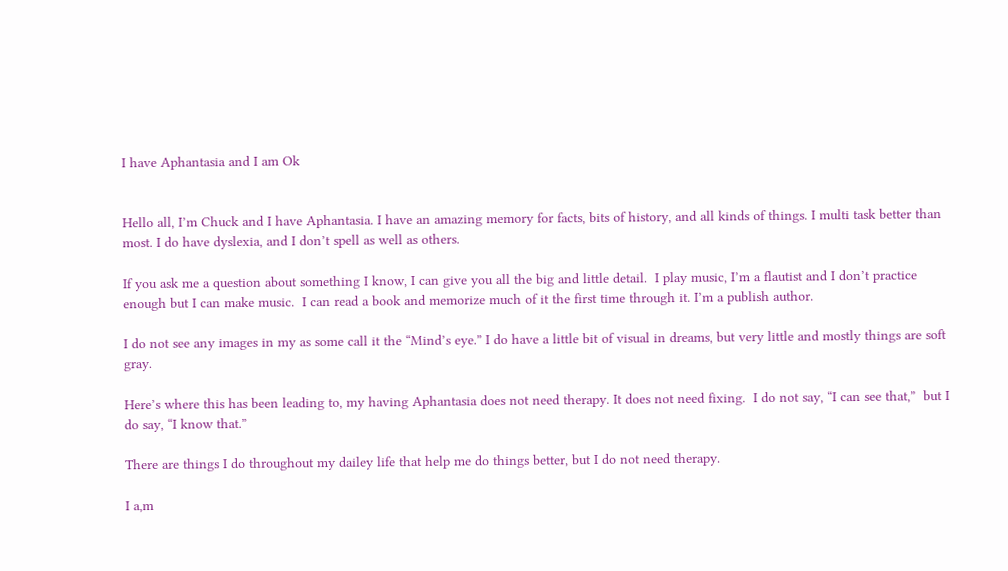I have Aphantasia and I am Ok


Hello all, I’m Chuck and I have Aphantasia. I have an amazing memory for facts, bits of history, and all kinds of things. I multi task better than most. I do have dyslexia, and I don’t spell as well as others.

If you ask me a question about something I know, I can give you all the big and little detail.  I play music, I’m a flautist and I don’t practice enough but I can make music.  I can read a book and memorize much of it the first time through it. I’m a publish author.

I do not see any images in my as some call it the “Mind’s eye.” I do have a little bit of visual in dreams, but very little and mostly things are soft gray.

Here’s where this has been leading to, my having Aphantasia does not need therapy. It does not need fixing.  I do not say, “I can see that,”  but I do say, “I know that.”

There are things I do throughout my dailey life that help me do things better, but I do not need therapy.

I a,m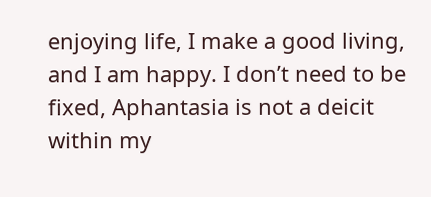enjoying life, I make a good living, and I am happy. I don’t need to be fixed, Aphantasia is not a deicit within my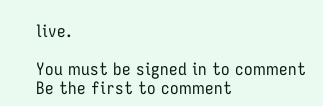live.

You must be signed in to comment
Be the first to comment